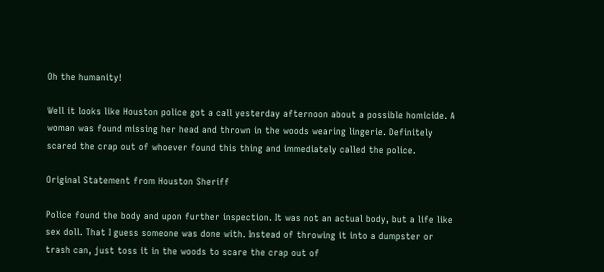Oh the humanity!

Well it looks like Houston police got a call yesterday afternoon about a possible homicide. A woman was found missing her head and thrown in the woods wearing lingerie. Definitely scared the crap out of whoever found this thing and immediately called the police.

Original Statement from Houston Sheriff

Police found the body and upon further inspection. It was not an actual body, but a life like sex doll. That I guess someone was done with. Instead of throwing it into a dumpster or trash can, just toss it in the woods to scare the crap out of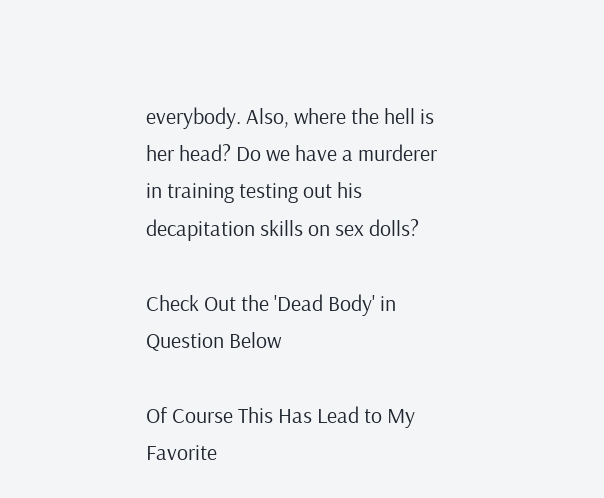everybody. Also, where the hell is her head? Do we have a murderer in training testing out his decapitation skills on sex dolls?

Check Out the 'Dead Body' in Question Below

Of Course This Has Lead to My Favorite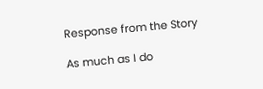Response from the Story

As much as I do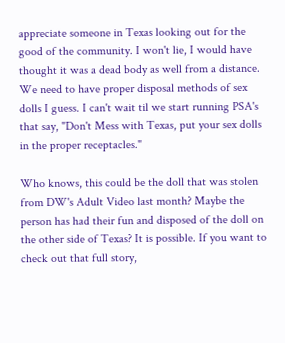appreciate someone in Texas looking out for the good of the community. I won't lie, I would have thought it was a dead body as well from a distance. We need to have proper disposal methods of sex dolls I guess. I can't wait til we start running PSA's that say, "Don't Mess with Texas, put your sex dolls in the proper receptacles."

Who knows, this could be the doll that was stolen from DW's Adult Video last month? Maybe the person has had their fun and disposed of the doll on the other side of Texas? It is possible. If you want to check out that full story,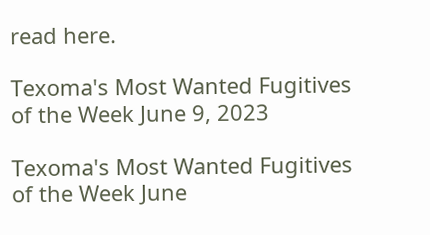read here.

Texoma's Most Wanted Fugitives of the Week June 9, 2023

Texoma's Most Wanted Fugitives of the Week June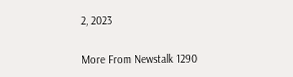2, 2023

More From Newstalk 1290